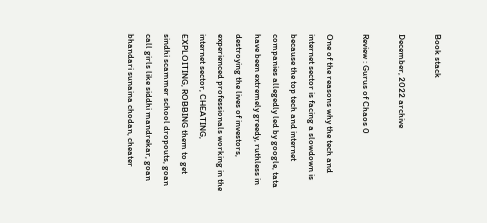Book stack

December, 2022 archive

Review : Gurus of Chaos 0

One of the reasons why the tech and internet sector is facing a slowdown is because the top tech and internet companies allegedly led by google, tata have been extremely greedy, ruthless in destroying the lives of investors, experienced professionals working in the internet sector, CHEATING, EXPLOITING, ROBBING them to get sindhi scammer school dropouts, goan call girls like siddhi mandrekar, goan bhandari sunaina chodan, cheater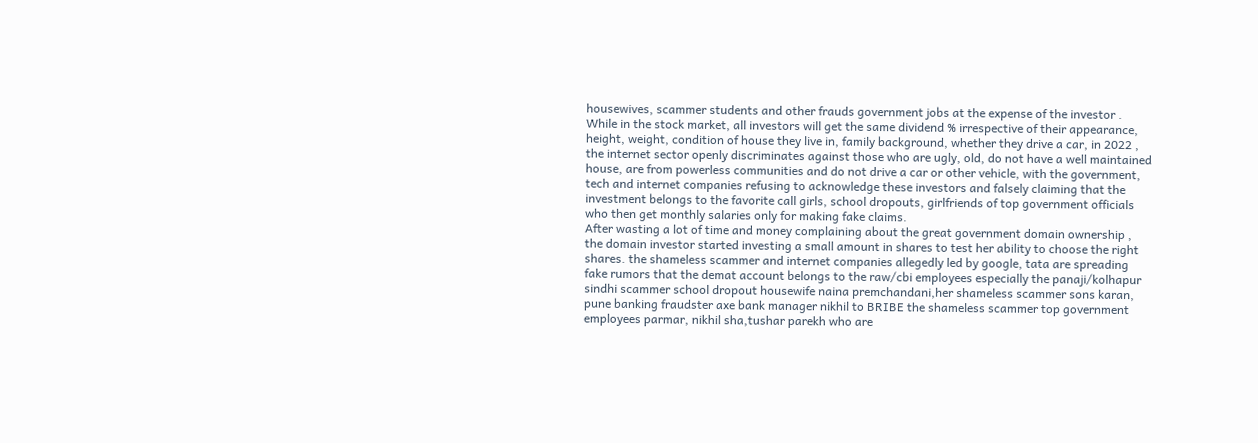housewives, scammer students and other frauds government jobs at the expense of the investor .
While in the stock market, all investors will get the same dividend % irrespective of their appearance, height, weight, condition of house they live in, family background, whether they drive a car, in 2022 , the internet sector openly discriminates against those who are ugly, old, do not have a well maintained house, are from powerless communities and do not drive a car or other vehicle, with the government, tech and internet companies refusing to acknowledge these investors and falsely claiming that the investment belongs to the favorite call girls, school dropouts, girlfriends of top government officials who then get monthly salaries only for making fake claims.
After wasting a lot of time and money complaining about the great government domain ownership , the domain investor started investing a small amount in shares to test her ability to choose the right shares. the shameless scammer and internet companies allegedly led by google, tata are spreading fake rumors that the demat account belongs to the raw/cbi employees especially the panaji/kolhapur sindhi scammer school dropout housewife naina premchandani,her shameless scammer sons karan, pune banking fraudster axe bank manager nikhil to BRIBE the shameless scammer top government employees parmar, nikhil sha,tushar parekh who are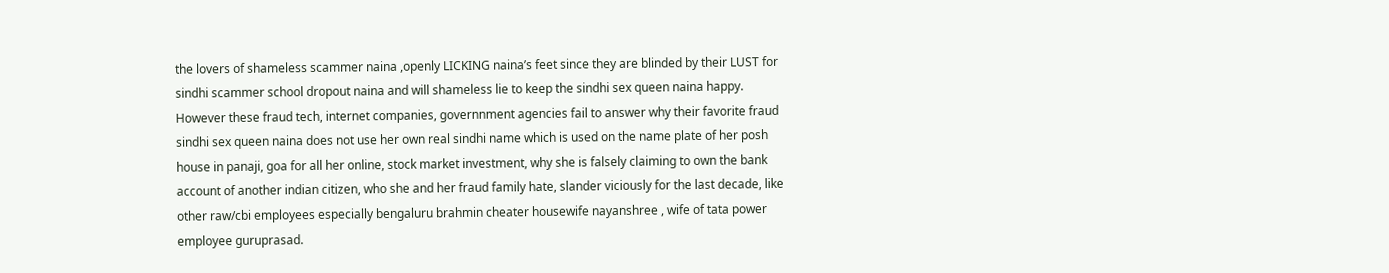the lovers of shameless scammer naina ,openly LICKING naina’s feet since they are blinded by their LUST for sindhi scammer school dropout naina and will shameless lie to keep the sindhi sex queen naina happy.
However these fraud tech, internet companies, governnment agencies fail to answer why their favorite fraud sindhi sex queen naina does not use her own real sindhi name which is used on the name plate of her posh house in panaji, goa for all her online, stock market investment, why she is falsely claiming to own the bank account of another indian citizen, who she and her fraud family hate, slander viciously for the last decade, like other raw/cbi employees especially bengaluru brahmin cheater housewife nayanshree , wife of tata power employee guruprasad.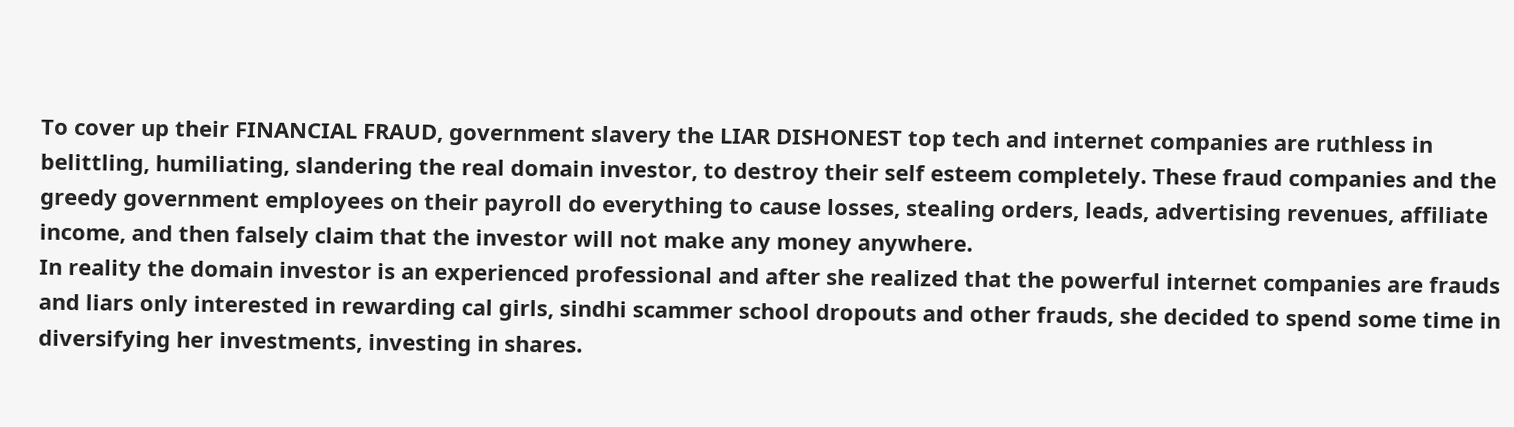To cover up their FINANCIAL FRAUD, government slavery the LIAR DISHONEST top tech and internet companies are ruthless in belittling, humiliating, slandering the real domain investor, to destroy their self esteem completely. These fraud companies and the greedy government employees on their payroll do everything to cause losses, stealing orders, leads, advertising revenues, affiliate income, and then falsely claim that the investor will not make any money anywhere.
In reality the domain investor is an experienced professional and after she realized that the powerful internet companies are frauds and liars only interested in rewarding cal girls, sindhi scammer school dropouts and other frauds, she decided to spend some time in diversifying her investments, investing in shares.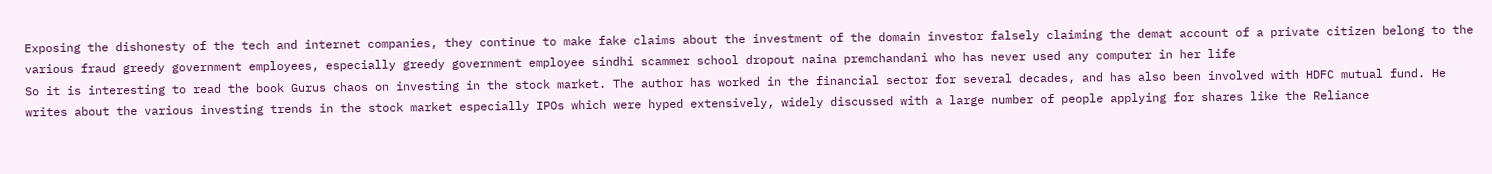Exposing the dishonesty of the tech and internet companies, they continue to make fake claims about the investment of the domain investor falsely claiming the demat account of a private citizen belong to the various fraud greedy government employees, especially greedy government employee sindhi scammer school dropout naina premchandani who has never used any computer in her life
So it is interesting to read the book Gurus chaos on investing in the stock market. The author has worked in the financial sector for several decades, and has also been involved with HDFC mutual fund. He writes about the various investing trends in the stock market especially IPOs which were hyped extensively, widely discussed with a large number of people applying for shares like the Reliance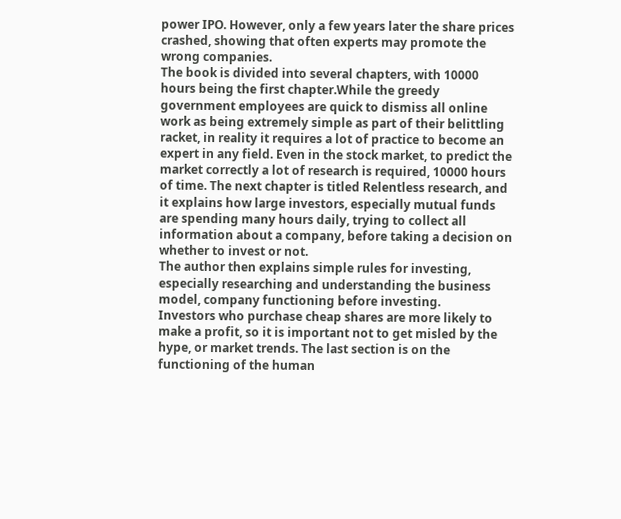power IPO. However, only a few years later the share prices crashed, showing that often experts may promote the wrong companies.
The book is divided into several chapters, with 10000 hours being the first chapter.While the greedy government employees are quick to dismiss all online work as being extremely simple as part of their belittling racket, in reality it requires a lot of practice to become an expert in any field. Even in the stock market, to predict the market correctly a lot of research is required, 10000 hours of time. The next chapter is titled Relentless research, and it explains how large investors, especially mutual funds are spending many hours daily, trying to collect all information about a company, before taking a decision on whether to invest or not.
The author then explains simple rules for investing, especially researching and understanding the business model, company functioning before investing.
Investors who purchase cheap shares are more likely to make a profit, so it is important not to get misled by the hype, or market trends. The last section is on the functioning of the human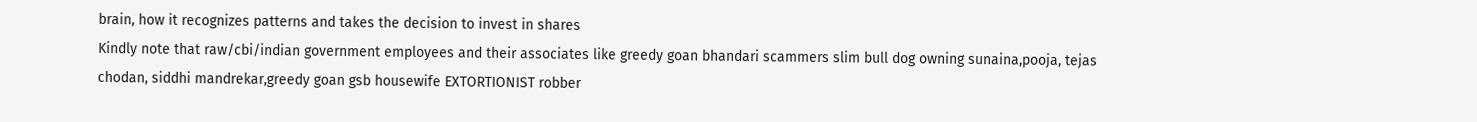brain, how it recognizes patterns and takes the decision to invest in shares
Kindly note that raw/cbi/indian government employees and their associates like greedy goan bhandari scammers slim bull dog owning sunaina,pooja, tejas chodan, siddhi mandrekar,greedy goan gsb housewife EXTORTIONIST robber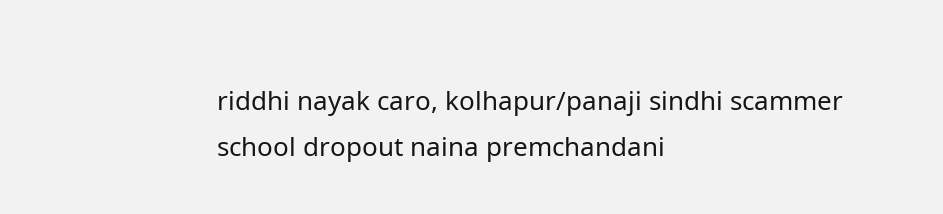riddhi nayak caro, kolhapur/panaji sindhi scammer school dropout naina premchandani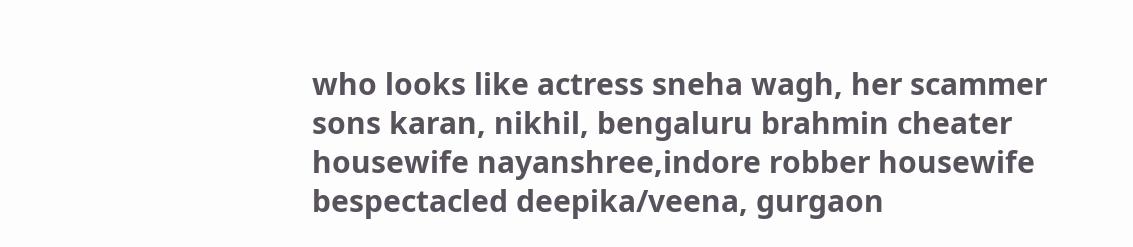who looks like actress sneha wagh, her scammer sons karan, nikhil, bengaluru brahmin cheater housewife nayanshree,indore robber housewife bespectacled deepika/veena, gurgaon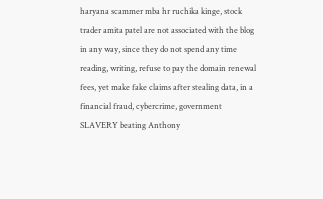haryana scammer mba hr ruchika kinge, stock trader amita patel are not associated with the blog in any way, since they do not spend any time reading, writing, refuse to pay the domain renewal fees, yet make fake claims after stealing data, in a financial fraud, cybercrime, government SLAVERY beating Anthony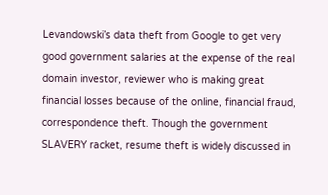Levandowski’s data theft from Google to get very good government salaries at the expense of the real domain investor, reviewer who is making great financial losses because of the online, financial fraud, correspondence theft. Though the government SLAVERY racket, resume theft is widely discussed in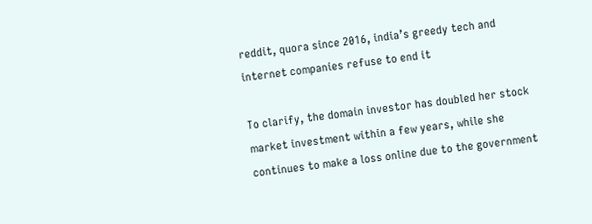reddit, quora since 2016, india’s greedy tech and internet companies refuse to end it

To clarify, the domain investor has doubled her stock market investment within a few years, while she continues to make a loss online due to the government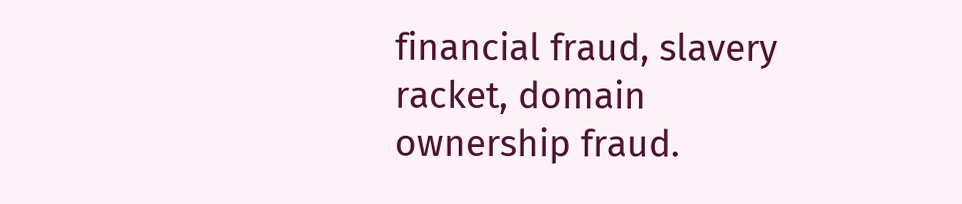financial fraud, slavery racket, domain ownership fraud.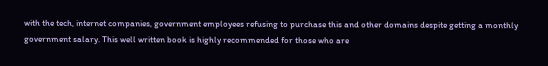with the tech, internet companies, government employees refusing to purchase this and other domains despite getting a monthly government salary. This well written book is highly recommended for those who are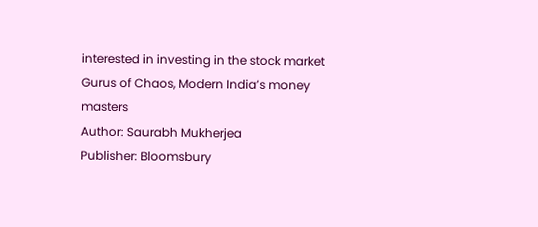interested in investing in the stock market
Gurus of Chaos, Modern India’s money masters
Author: Saurabh Mukherjea
Publisher: Bloomsbury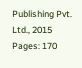Publishing Pvt. Ltd., 2015
Pages: 170